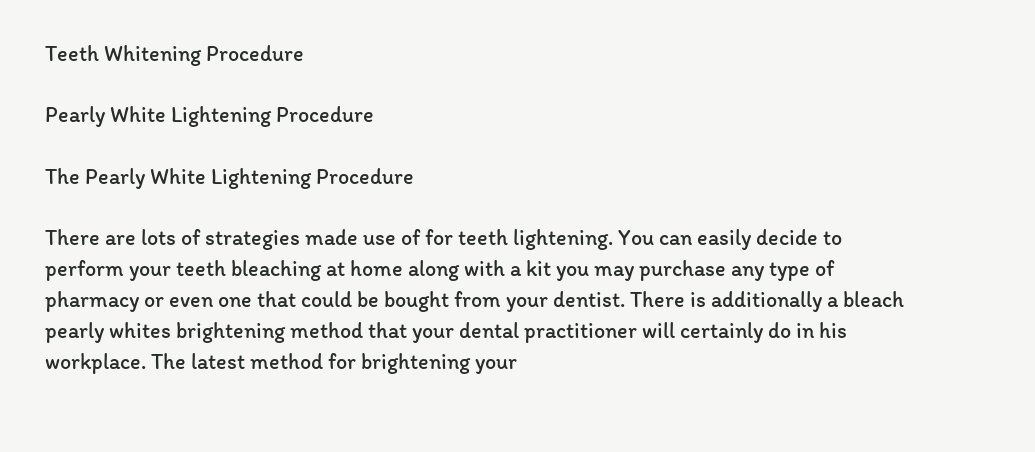Teeth Whitening Procedure

Pearly White Lightening Procedure

The Pearly White Lightening Procedure

There are lots of strategies made use of for teeth lightening. You can easily decide to perform your teeth bleaching at home along with a kit you may purchase any type of pharmacy or even one that could be bought from your dentist. There is additionally a bleach pearly whites brightening method that your dental practitioner will certainly do in his workplace. The latest method for brightening your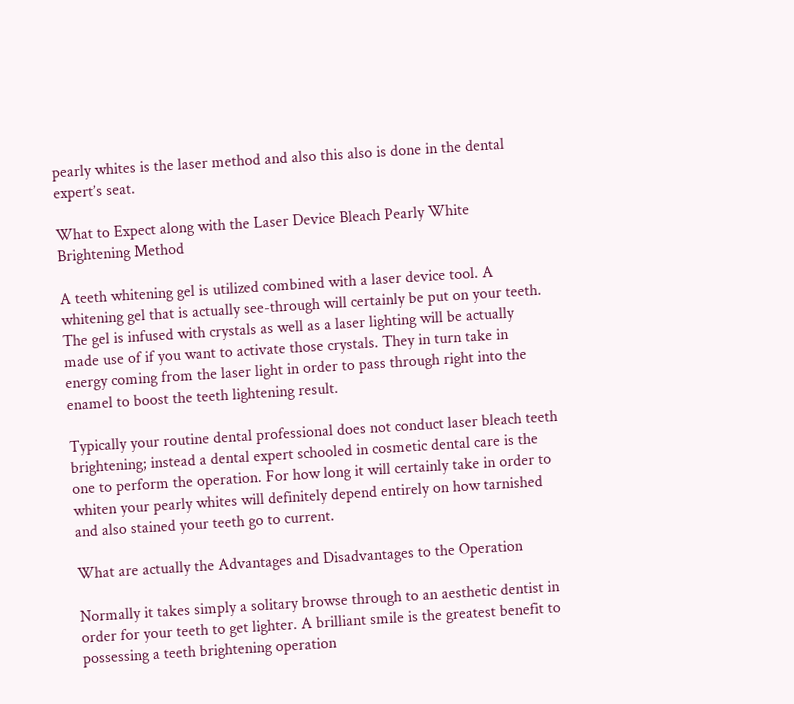pearly whites is the laser method and also this also is done in the dental expert’s seat.

What to Expect along with the Laser Device Bleach Pearly White Brightening Method

A teeth whitening gel is utilized combined with a laser device tool. A whitening gel that is actually see-through will certainly be put on your teeth. The gel is infused with crystals as well as a laser lighting will be actually made use of if you want to activate those crystals. They in turn take in energy coming from the laser light in order to pass through right into the enamel to boost the teeth lightening result.

Typically your routine dental professional does not conduct laser bleach teeth brightening; instead a dental expert schooled in cosmetic dental care is the one to perform the operation. For how long it will certainly take in order to whiten your pearly whites will definitely depend entirely on how tarnished and also stained your teeth go to current.

What are actually the Advantages and Disadvantages to the Operation

Normally it takes simply a solitary browse through to an aesthetic dentist in order for your teeth to get lighter. A brilliant smile is the greatest benefit to possessing a teeth brightening operation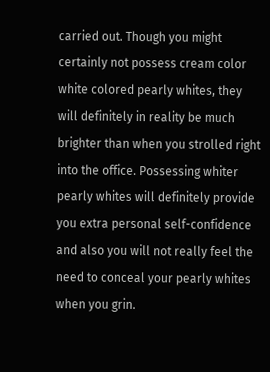carried out. Though you might certainly not possess cream color white colored pearly whites, they will definitely in reality be much brighter than when you strolled right into the office. Possessing whiter pearly whites will definitely provide you extra personal self-confidence and also you will not really feel the need to conceal your pearly whites when you grin.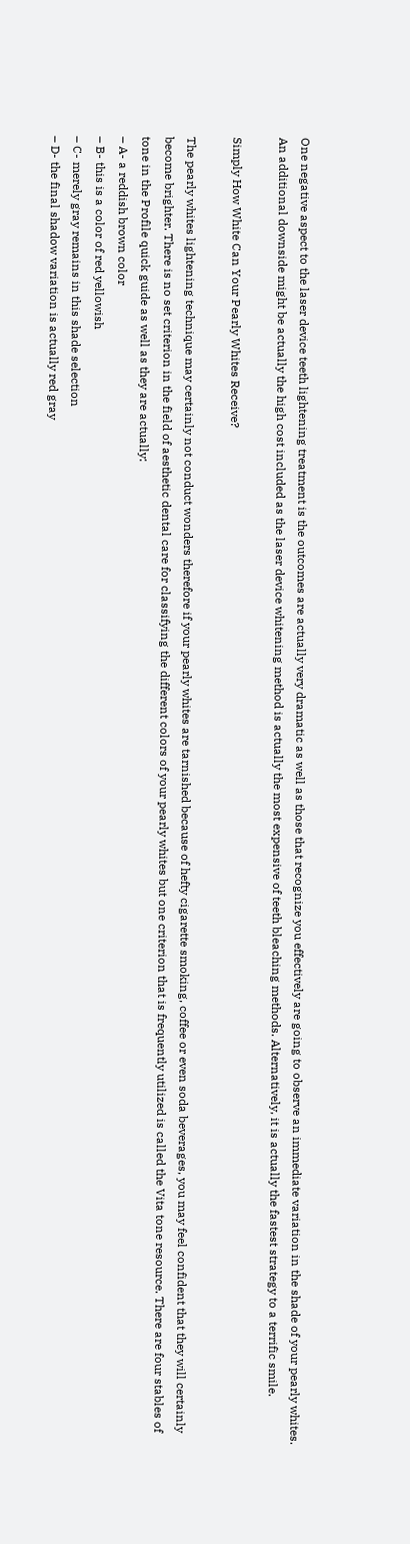One negative aspect to the laser device teeth lightening treatment is the outcomes are actually very dramatic as well as those that recognize you effectively are going to observe an immediate variation in the shade of your pearly whites. An additional downside might be actually the high cost included as the laser device whitening method is actually the most expensive of teeth bleaching methods. Alternatively, it is actually the fastest strategy to a terrific smile.

Simply How White Can Your Pearly Whites Receive?

The pearly whites lightening technique may certainly not conduct wonders therefore if your pearly whites are tarnished because of hefty cigarette smoking, coffee or even soda beverages, you may feel confident that they will certainly become brighter. There is no set criterion in the field of aesthetic dental care for classifying the different colors of your pearly whites but one criterion that is frequently utilized is called the Vita tone resource. There are four stables of tone in the Profile quick guide as well as they are actually:
– A- a reddish brown color
– B- this is a color of red yellowish
– C- merely gray remains in this shade selection
– D- the final shadow variation is actually red gray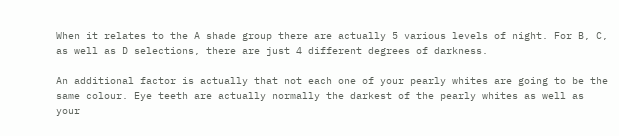When it relates to the A shade group there are actually 5 various levels of night. For B, C, as well as D selections, there are just 4 different degrees of darkness.

An additional factor is actually that not each one of your pearly whites are going to be the same colour. Eye teeth are actually normally the darkest of the pearly whites as well as your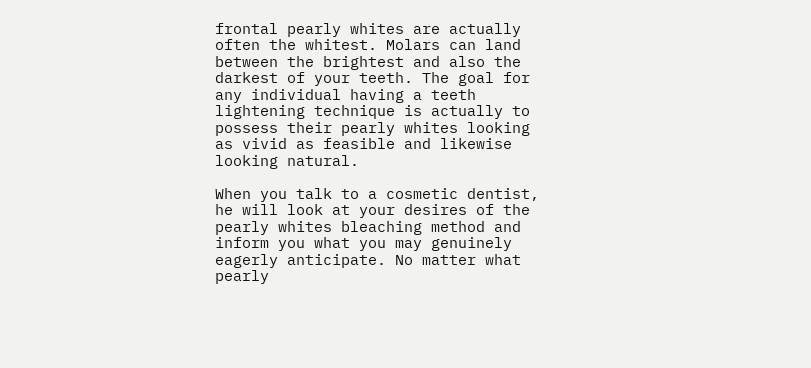frontal pearly whites are actually often the whitest. Molars can land between the brightest and also the darkest of your teeth. The goal for any individual having a teeth lightening technique is actually to possess their pearly whites looking as vivid as feasible and likewise looking natural.

When you talk to a cosmetic dentist, he will look at your desires of the pearly whites bleaching method and inform you what you may genuinely eagerly anticipate. No matter what pearly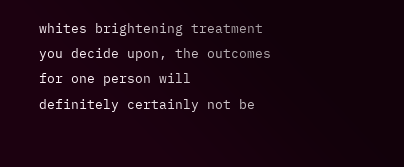whites brightening treatment you decide upon, the outcomes for one person will definitely certainly not be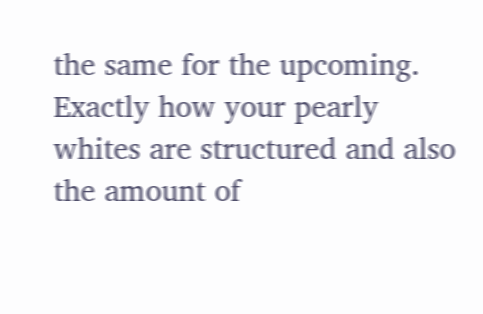the same for the upcoming. Exactly how your pearly whites are structured and also the amount of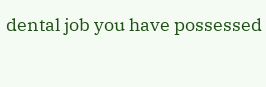dental job you have possessed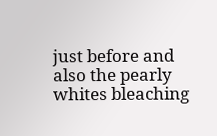just before and also the pearly whites bleaching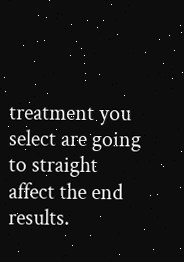treatment you select are going to straight affect the end results.